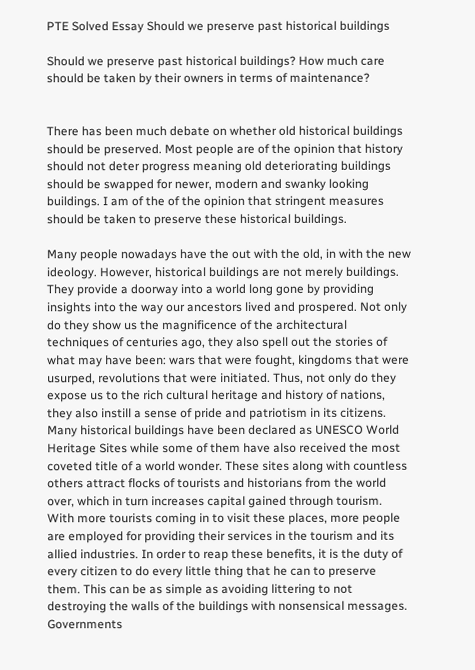PTE Solved Essay Should we preserve past historical buildings

Should we preserve past historical buildings? How much care should be taken by their owners in terms of maintenance?


There has been much debate on whether old historical buildings should be preserved. Most people are of the opinion that history should not deter progress meaning old deteriorating buildings should be swapped for newer, modern and swanky looking buildings. I am of the of the opinion that stringent measures should be taken to preserve these historical buildings.

Many people nowadays have the out with the old, in with the new ideology. However, historical buildings are not merely buildings. They provide a doorway into a world long gone by providing insights into the way our ancestors lived and prospered. Not only do they show us the magnificence of the architectural techniques of centuries ago, they also spell out the stories of what may have been: wars that were fought, kingdoms that were usurped, revolutions that were initiated. Thus, not only do they expose us to the rich cultural heritage and history of nations, they also instill a sense of pride and patriotism in its citizens. Many historical buildings have been declared as UNESCO World Heritage Sites while some of them have also received the most coveted title of a world wonder. These sites along with countless others attract flocks of tourists and historians from the world over, which in turn increases capital gained through tourism. With more tourists coming in to visit these places, more people are employed for providing their services in the tourism and its allied industries. In order to reap these benefits, it is the duty of every citizen to do every little thing that he can to preserve them. This can be as simple as avoiding littering to not destroying the walls of the buildings with nonsensical messages. Governments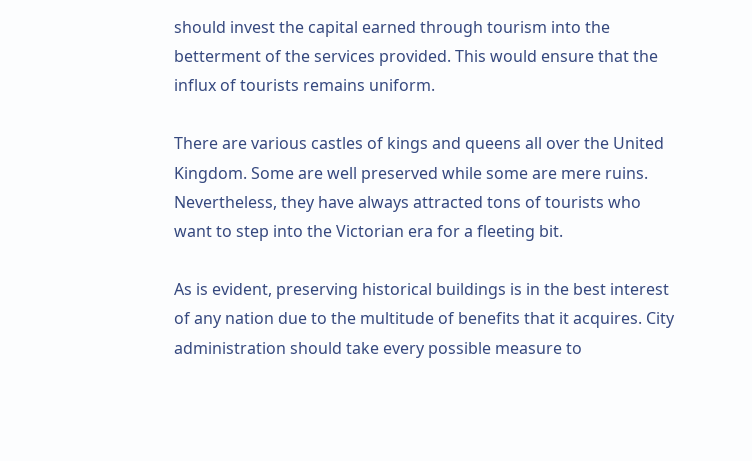should invest the capital earned through tourism into the betterment of the services provided. This would ensure that the influx of tourists remains uniform.

There are various castles of kings and queens all over the United Kingdom. Some are well preserved while some are mere ruins. Nevertheless, they have always attracted tons of tourists who want to step into the Victorian era for a fleeting bit.

As is evident, preserving historical buildings is in the best interest of any nation due to the multitude of benefits that it acquires. City administration should take every possible measure to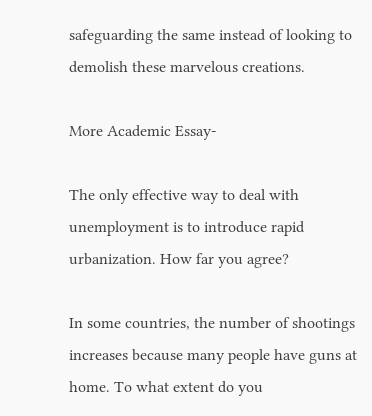safeguarding the same instead of looking to demolish these marvelous creations.

More Academic Essay-

The only effective way to deal with unemployment is to introduce rapid urbanization. How far you agree?

In some countries, the number of shootings increases because many people have guns at home. To what extent do you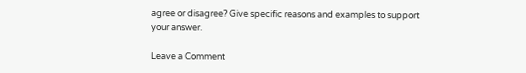agree or disagree? Give specific reasons and examples to support your answer.

Leave a Comment